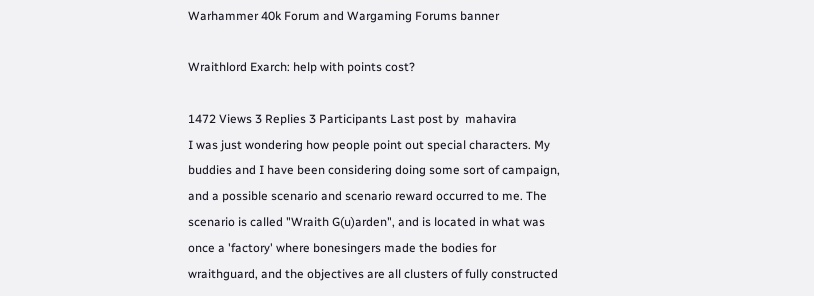Warhammer 40k Forum and Wargaming Forums banner

Wraithlord Exarch: help with points cost?

1472 Views 3 Replies 3 Participants Last post by  mahavira
I was just wondering how people point out special characters. My buddies and I have been considering doing some sort of campaign, and a possible scenario and scenario reward occurred to me. The scenario is called "Wraith G(u)arden", and is located in what was once a 'factory' where bonesingers made the bodies for wraithguard, and the objectives are all clusters of fully constructed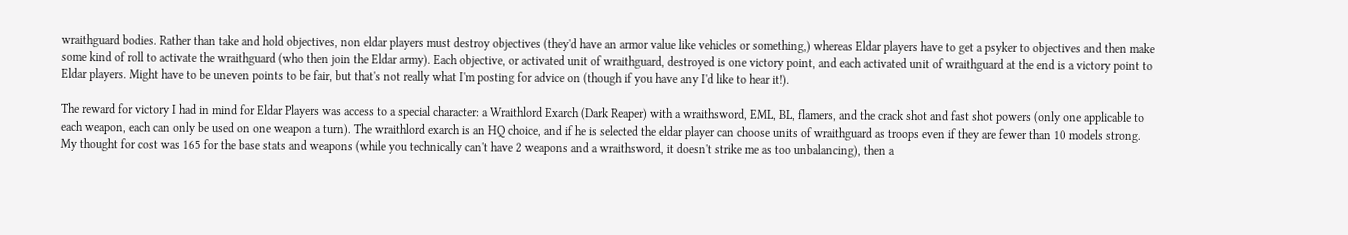wraithguard bodies. Rather than take and hold objectives, non eldar players must destroy objectives (they'd have an armor value like vehicles or something,) whereas Eldar players have to get a psyker to objectives and then make some kind of roll to activate the wraithguard (who then join the Eldar army). Each objective, or activated unit of wraithguard, destroyed is one victory point, and each activated unit of wraithguard at the end is a victory point to Eldar players. Might have to be uneven points to be fair, but that's not really what I'm posting for advice on (though if you have any I'd like to hear it!).

The reward for victory I had in mind for Eldar Players was access to a special character: a Wraithlord Exarch (Dark Reaper) with a wraithsword, EML, BL, flamers, and the crack shot and fast shot powers (only one applicable to each weapon, each can only be used on one weapon a turn). The wraithlord exarch is an HQ choice, and if he is selected the eldar player can choose units of wraithguard as troops even if they are fewer than 10 models strong. My thought for cost was 165 for the base stats and weapons (while you technically can't have 2 weapons and a wraithsword, it doesn't strike me as too unbalancing), then a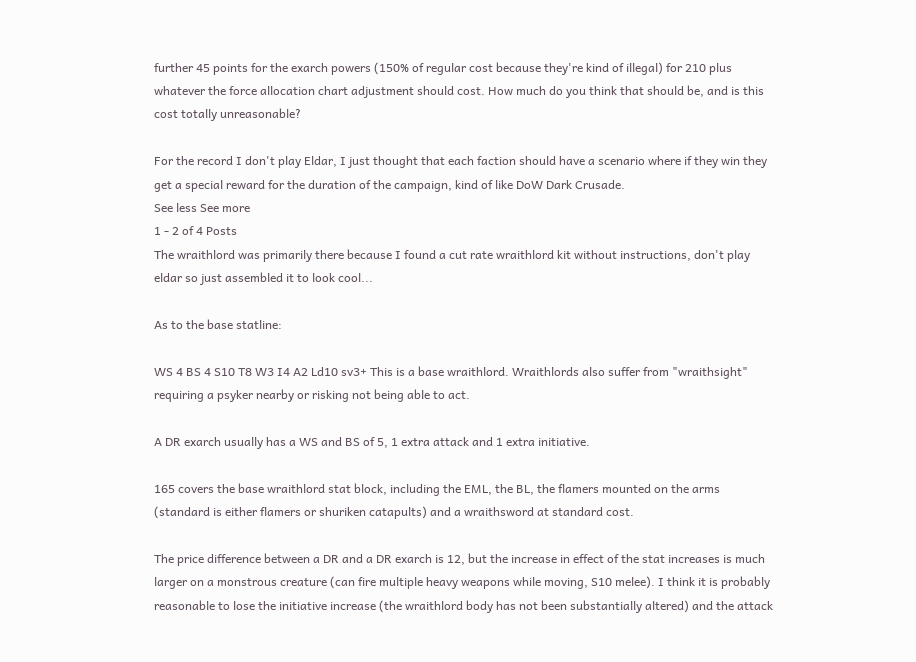further 45 points for the exarch powers (150% of regular cost because they're kind of illegal) for 210 plus whatever the force allocation chart adjustment should cost. How much do you think that should be, and is this cost totally unreasonable?

For the record I don't play Eldar, I just thought that each faction should have a scenario where if they win they get a special reward for the duration of the campaign, kind of like DoW Dark Crusade.
See less See more
1 - 2 of 4 Posts
The wraithlord was primarily there because I found a cut rate wraithlord kit without instructions, don't play eldar so just assembled it to look cool...

As to the base statline:

WS 4 BS 4 S10 T8 W3 I4 A2 Ld10 sv3+ This is a base wraithlord. Wraithlords also suffer from "wraithsight" requiring a psyker nearby or risking not being able to act.

A DR exarch usually has a WS and BS of 5, 1 extra attack and 1 extra initiative.

165 covers the base wraithlord stat block, including the EML, the BL, the flamers mounted on the arms (standard is either flamers or shuriken catapults) and a wraithsword at standard cost.

The price difference between a DR and a DR exarch is 12, but the increase in effect of the stat increases is much larger on a monstrous creature (can fire multiple heavy weapons while moving, S10 melee). I think it is probably reasonable to lose the initiative increase (the wraithlord body has not been substantially altered) and the attack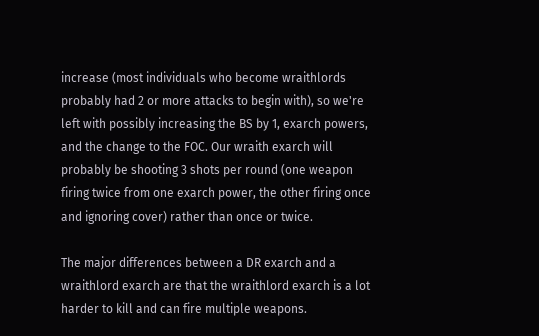increase (most individuals who become wraithlords probably had 2 or more attacks to begin with), so we're left with possibly increasing the BS by 1, exarch powers, and the change to the FOC. Our wraith exarch will probably be shooting 3 shots per round (one weapon firing twice from one exarch power, the other firing once and ignoring cover) rather than once or twice.

The major differences between a DR exarch and a wraithlord exarch are that the wraithlord exarch is a lot harder to kill and can fire multiple weapons.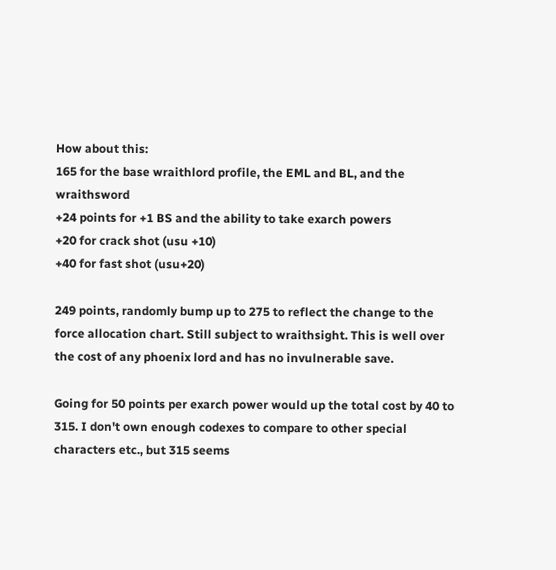How about this:
165 for the base wraithlord profile, the EML and BL, and the wraithsword
+24 points for +1 BS and the ability to take exarch powers
+20 for crack shot (usu +10)
+40 for fast shot (usu+20)

249 points, randomly bump up to 275 to reflect the change to the force allocation chart. Still subject to wraithsight. This is well over the cost of any phoenix lord and has no invulnerable save.

Going for 50 points per exarch power would up the total cost by 40 to 315. I don't own enough codexes to compare to other special characters etc., but 315 seems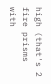high (that's 2 fire prisms with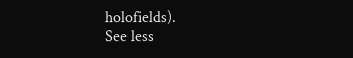holofields).
See less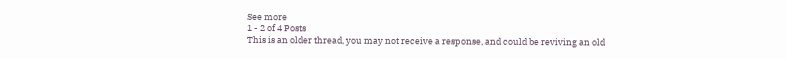See more
1 - 2 of 4 Posts
This is an older thread, you may not receive a response, and could be reviving an old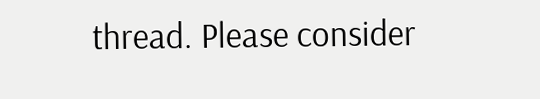thread. Please consider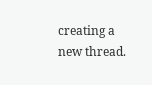creating a new thread.